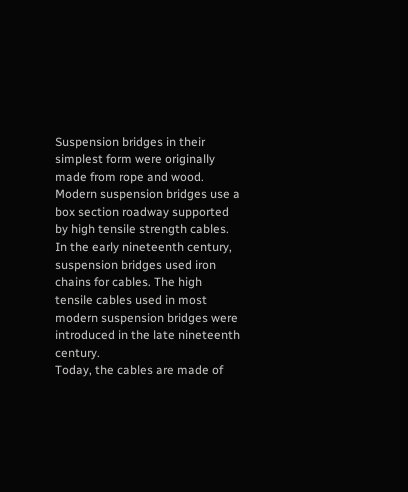Suspension bridges in their simplest form were originally made from rope and wood.
Modern suspension bridges use a box section roadway supported by high tensile strength cables.
In the early nineteenth century, suspension bridges used iron chains for cables. The high tensile cables used in most modern suspension bridges were introduced in the late nineteenth century.
Today, the cables are made of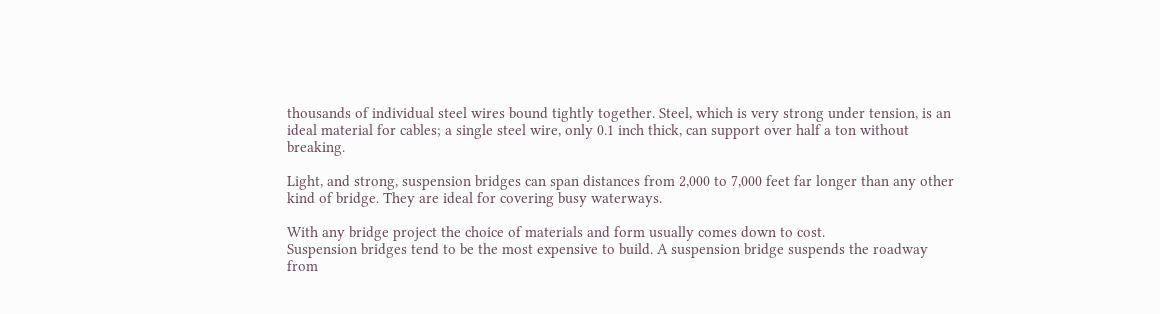thousands of individual steel wires bound tightly together. Steel, which is very strong under tension, is an ideal material for cables; a single steel wire, only 0.1 inch thick, can support over half a ton without breaking.

Light, and strong, suspension bridges can span distances from 2,000 to 7,000 feet far longer than any other kind of bridge. They are ideal for covering busy waterways.

With any bridge project the choice of materials and form usually comes down to cost.
Suspension bridges tend to be the most expensive to build. A suspension bridge suspends the roadway from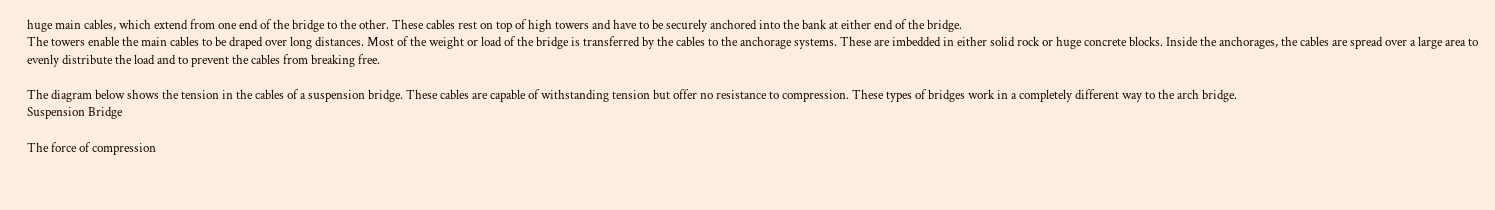huge main cables, which extend from one end of the bridge to the other. These cables rest on top of high towers and have to be securely anchored into the bank at either end of the bridge.
The towers enable the main cables to be draped over long distances. Most of the weight or load of the bridge is transferred by the cables to the anchorage systems. These are imbedded in either solid rock or huge concrete blocks. Inside the anchorages, the cables are spread over a large area to evenly distribute the load and to prevent the cables from breaking free.

The diagram below shows the tension in the cables of a suspension bridge. These cables are capable of withstanding tension but offer no resistance to compression. These types of bridges work in a completely different way to the arch bridge.
Suspension Bridge

The force of compression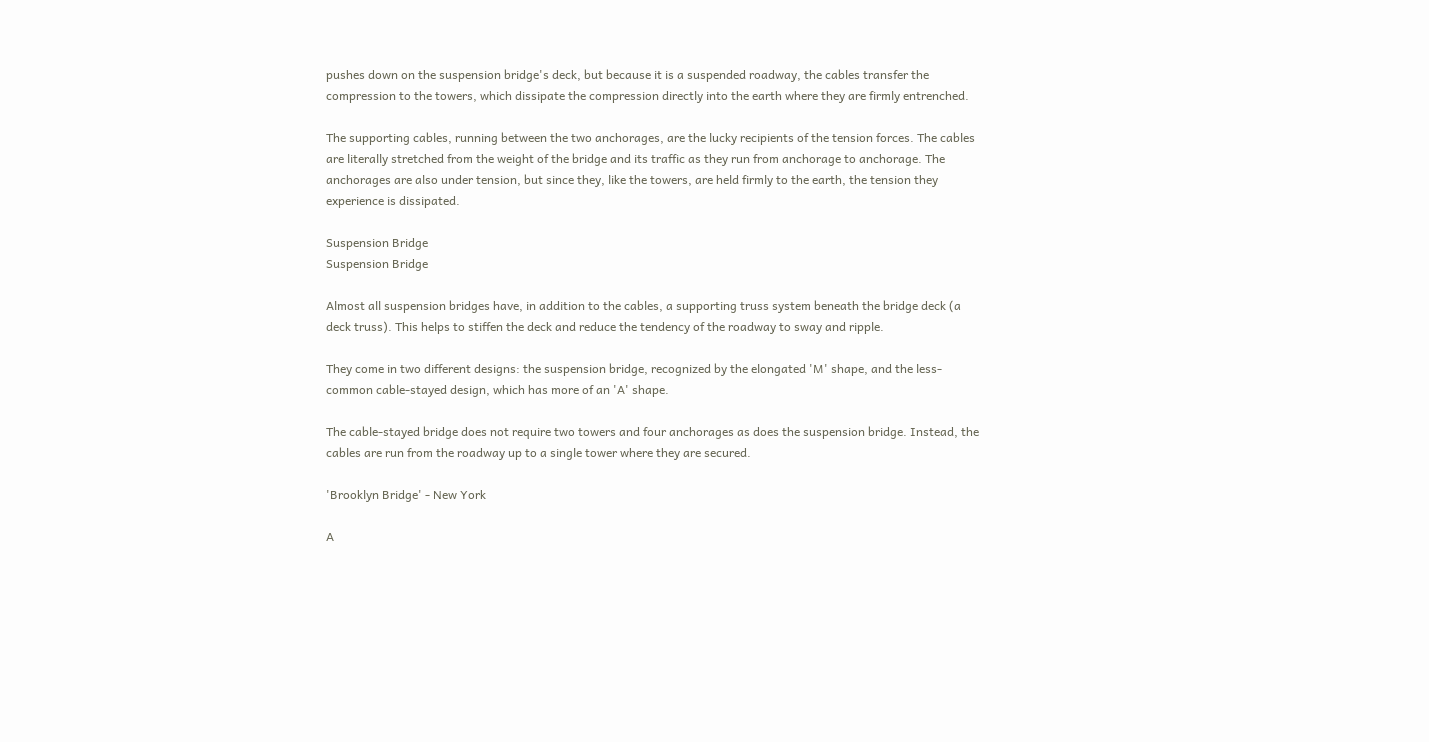pushes down on the suspension bridge's deck, but because it is a suspended roadway, the cables transfer the compression to the towers, which dissipate the compression directly into the earth where they are firmly entrenched.

The supporting cables, running between the two anchorages, are the lucky recipients of the tension forces. The cables are literally stretched from the weight of the bridge and its traffic as they run from anchorage to anchorage. The anchorages are also under tension, but since they, like the towers, are held firmly to the earth, the tension they experience is dissipated.

Suspension Bridge
Suspension Bridge

Almost all suspension bridges have, in addition to the cables, a supporting truss system beneath the bridge deck (a deck truss). This helps to stiffen the deck and reduce the tendency of the roadway to sway and ripple.

They come in two different designs: the suspension bridge, recognized by the elongated 'M' shape, and the less-common cable-stayed design, which has more of an 'A' shape.

The cable-stayed bridge does not require two towers and four anchorages as does the suspension bridge. Instead, the cables are run from the roadway up to a single tower where they are secured.

'Brooklyn Bridge' - New York

A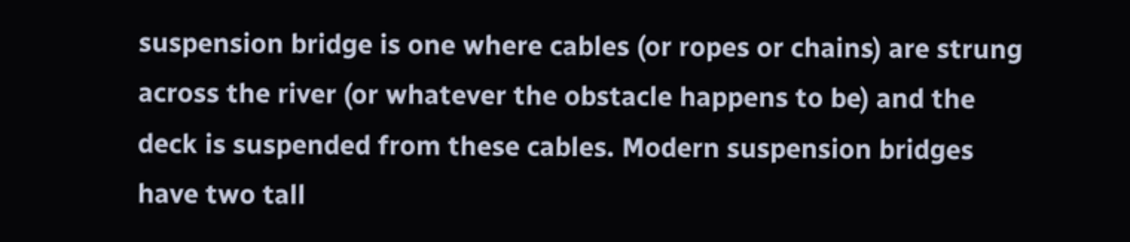suspension bridge is one where cables (or ropes or chains) are strung across the river (or whatever the obstacle happens to be) and the deck is suspended from these cables. Modern suspension bridges have two tall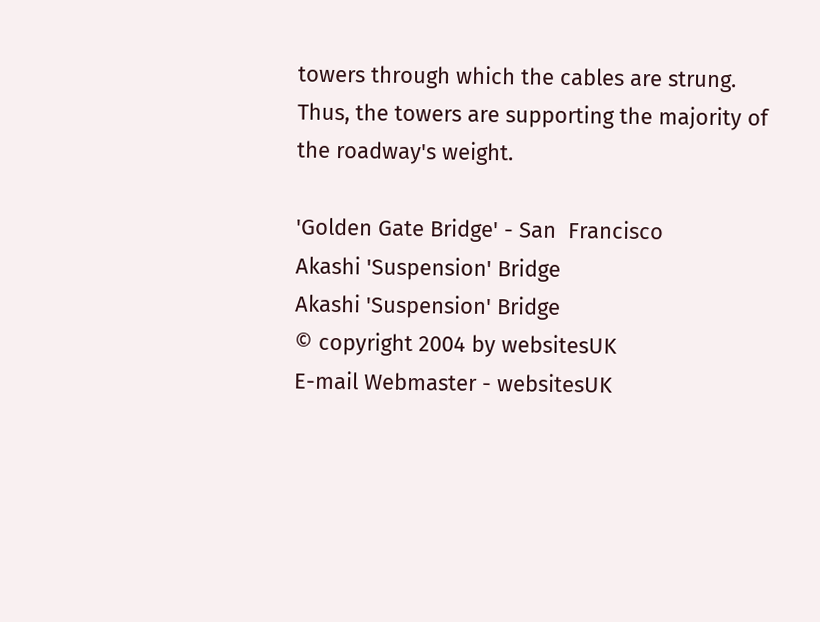towers through which the cables are strung.
Thus, the towers are supporting the majority of the roadway's weight.

'Golden Gate Bridge' - San  Francisco
Akashi 'Suspension' Bridge
Akashi 'Suspension' Bridge
© copyright 2004 by websitesUK
E-mail Webmaster - websitesUK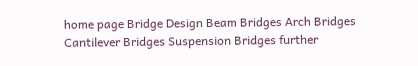home page Bridge Design Beam Bridges Arch Bridges Cantilever Bridges Suspension Bridges further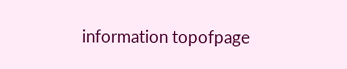information topofpage